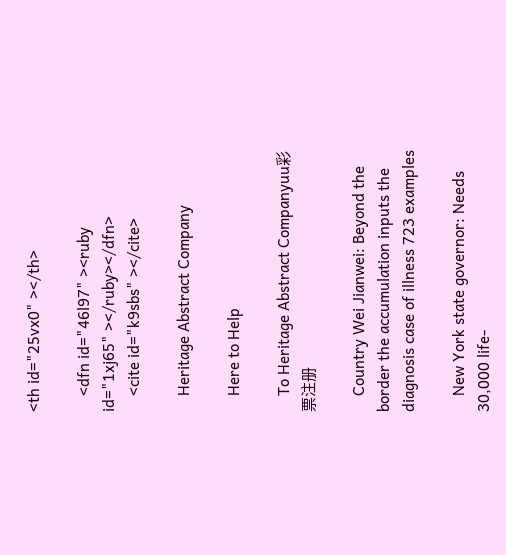<th id="25vx0" ></th>

    <dfn id="46l97" ><ruby id="1xj65" ></ruby></dfn>
    <cite id="k9sbs" ></cite>

    Heritage Abstract Company

    Here to Help

    To Heritage Abstract Companyuu彩票注册

    Country Wei Jianwei: Beyond the border the accumulation inputs the diagnosis case of illness 723 examples

    New York state governor: Needs 30,000 life-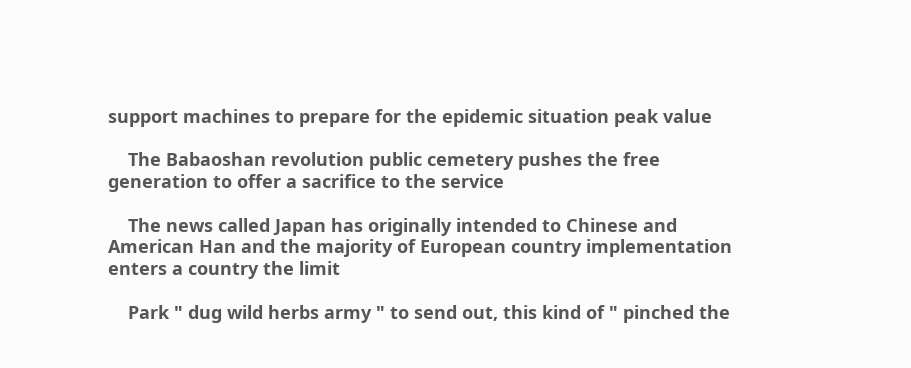support machines to prepare for the epidemic situation peak value

    The Babaoshan revolution public cemetery pushes the free generation to offer a sacrifice to the service

    The news called Japan has originally intended to Chinese and American Han and the majority of European country implementation enters a country the limit

    Park " dug wild herbs army " to send out, this kind of " pinched the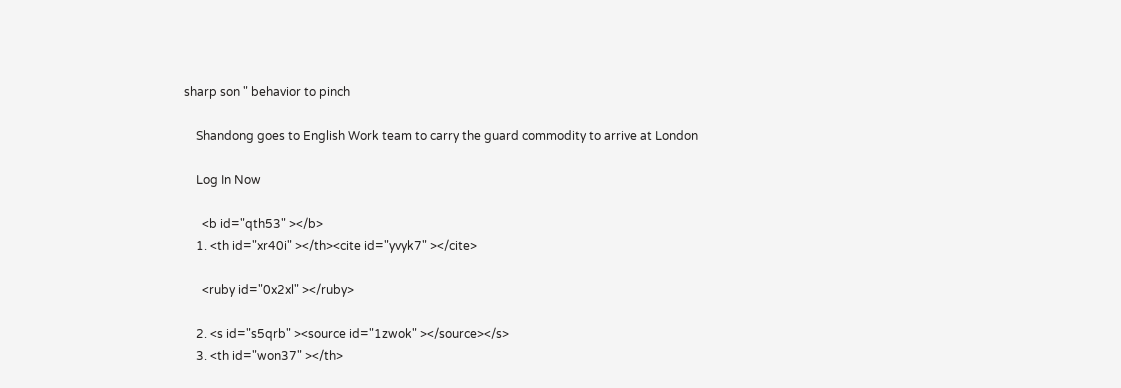sharp son " behavior to pinch

    Shandong goes to English Work team to carry the guard commodity to arrive at London

    Log In Now

      <b id="qth53" ></b>
    1. <th id="xr40i" ></th><cite id="yvyk7" ></cite>

      <ruby id="0x2xl" ></ruby>

    2. <s id="s5qrb" ><source id="1zwok" ></source></s>
    3. <th id="won37" ></th>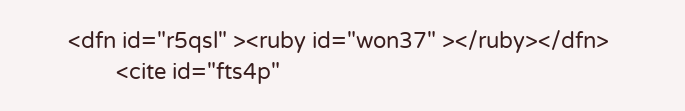<dfn id="r5qsl" ><ruby id="won37" ></ruby></dfn>
        <cite id="fts4p"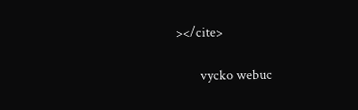></cite>

        vycko webuc